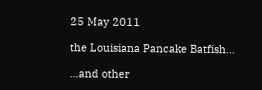25 May 2011

the Louisiana Pancake Batfish...

...and other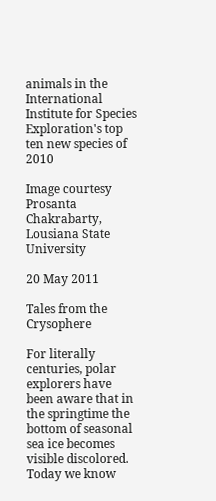animals in the International Institute for Species Exploration's top ten new species of 2010

Image courtesy Prosanta Chakrabarty, Lousiana State University

20 May 2011

Tales from the Crysophere

For literally centuries, polar explorers have been aware that in the springtime the bottom of seasonal sea ice becomes visible discolored. Today we know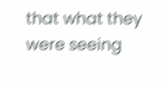that what they were seeing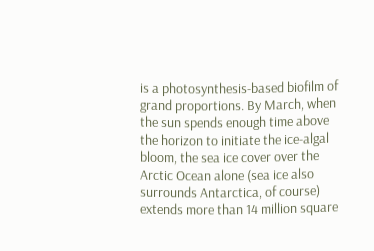is a photosynthesis-based biofilm of grand proportions. By March, when the sun spends enough time above the horizon to initiate the ice-algal bloom, the sea ice cover over the Arctic Ocean alone (sea ice also surrounds Antarctica, of course) extends more than 14 million square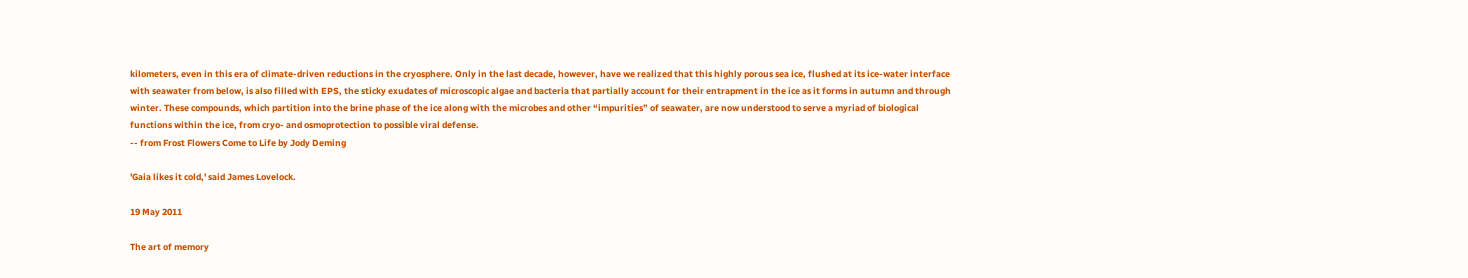kilometers, even in this era of climate-driven reductions in the cryosphere. Only in the last decade, however, have we realized that this highly porous sea ice, flushed at its ice-water interface with seawater from below, is also filled with EPS, the sticky exudates of microscopic algae and bacteria that partially account for their entrapment in the ice as it forms in autumn and through winter. These compounds, which partition into the brine phase of the ice along with the microbes and other “impurities” of seawater, are now understood to serve a myriad of biological functions within the ice, from cryo- and osmoprotection to possible viral defense.
-- from Frost Flowers Come to Life by Jody Deming

'Gaia likes it cold,' said James Lovelock.

19 May 2011

The art of memory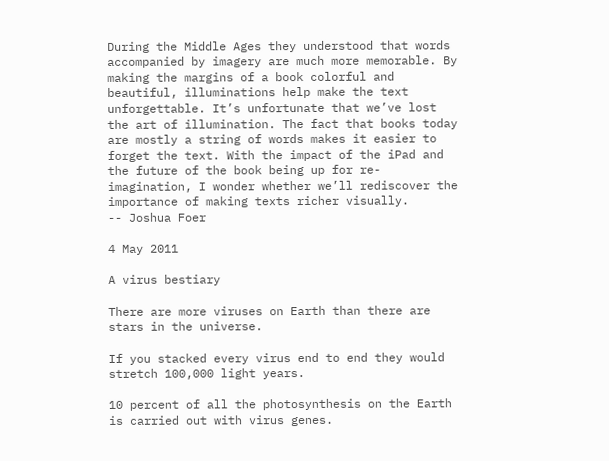During the Middle Ages they understood that words accompanied by imagery are much more memorable. By making the margins of a book colorful and beautiful, illuminations help make the text unforgettable. It’s unfortunate that we’ve lost the art of illumination. The fact that books today are mostly a string of words makes it easier to forget the text. With the impact of the iPad and the future of the book being up for re-imagination, I wonder whether we’ll rediscover the importance of making texts richer visually.
-- Joshua Foer

4 May 2011

A virus bestiary

There are more viruses on Earth than there are stars in the universe.

If you stacked every virus end to end they would stretch 100,000 light years.

10 percent of all the photosynthesis on the Earth is carried out with virus genes.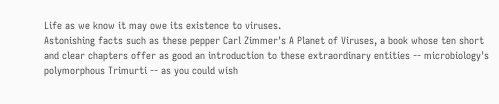Life as we know it may owe its existence to viruses.
Astonishing facts such as these pepper Carl Zimmer's A Planet of Viruses, a book whose ten short and clear chapters offer as good an introduction to these extraordinary entities -- microbiology's polymorphous Trimurti -- as you could wish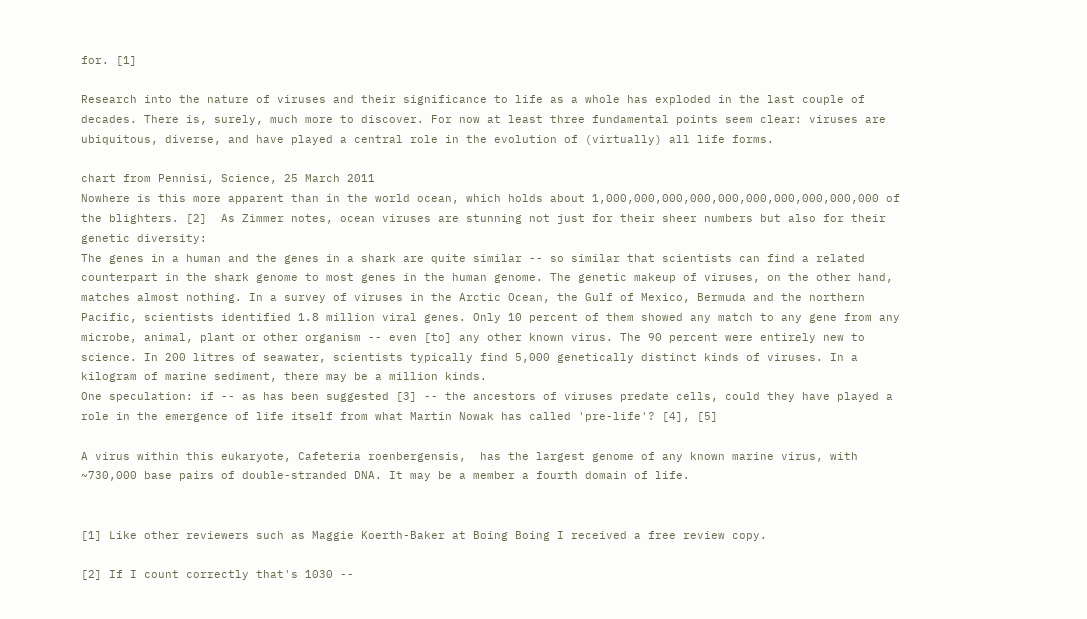for. [1]

Research into the nature of viruses and their significance to life as a whole has exploded in the last couple of decades. There is, surely, much more to discover. For now at least three fundamental points seem clear: viruses are ubiquitous, diverse, and have played a central role in the evolution of (virtually) all life forms.

chart from Pennisi, Science, 25 March 2011
Nowhere is this more apparent than in the world ocean, which holds about 1,000,000,000,000,000,000,000,000,000,000 of the blighters. [2]  As Zimmer notes, ocean viruses are stunning not just for their sheer numbers but also for their genetic diversity:
The genes in a human and the genes in a shark are quite similar -- so similar that scientists can find a related counterpart in the shark genome to most genes in the human genome. The genetic makeup of viruses, on the other hand, matches almost nothing. In a survey of viruses in the Arctic Ocean, the Gulf of Mexico, Bermuda and the northern Pacific, scientists identified 1.8 million viral genes. Only 10 percent of them showed any match to any gene from any microbe, animal, plant or other organism -- even [to] any other known virus. The 90 percent were entirely new to science. In 200 litres of seawater, scientists typically find 5,000 genetically distinct kinds of viruses. In a kilogram of marine sediment, there may be a million kinds.
One speculation: if -- as has been suggested [3] -- the ancestors of viruses predate cells, could they have played a role in the emergence of life itself from what Martin Nowak has called 'pre-life'? [4], [5]

A virus within this eukaryote, Cafeteria roenbergensis,  has the largest genome of any known marine virus, with ~730,000 base pairs of double-stranded DNA. It may be a member a fourth domain of life.


[1] Like other reviewers such as Maggie Koerth-Baker at Boing Boing I received a free review copy.

[2] If I count correctly that's 1030 --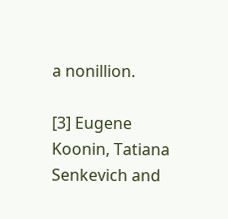a nonillion.

[3] Eugene Koonin, Tatiana Senkevich and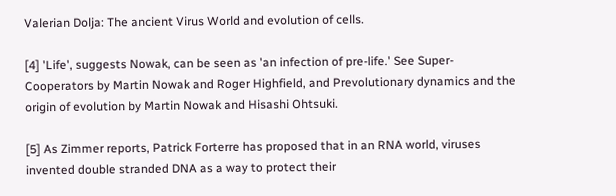Valerian Dolja: The ancient Virus World and evolution of cells.

[4] 'Life', suggests Nowak, can be seen as 'an infection of pre-life.' See Super-Cooperators by Martin Nowak and Roger Highfield, and Prevolutionary dynamics and the origin of evolution by Martin Nowak and Hisashi Ohtsuki.

[5] As Zimmer reports, Patrick Forterre has proposed that in an RNA world, viruses invented double stranded DNA as a way to protect their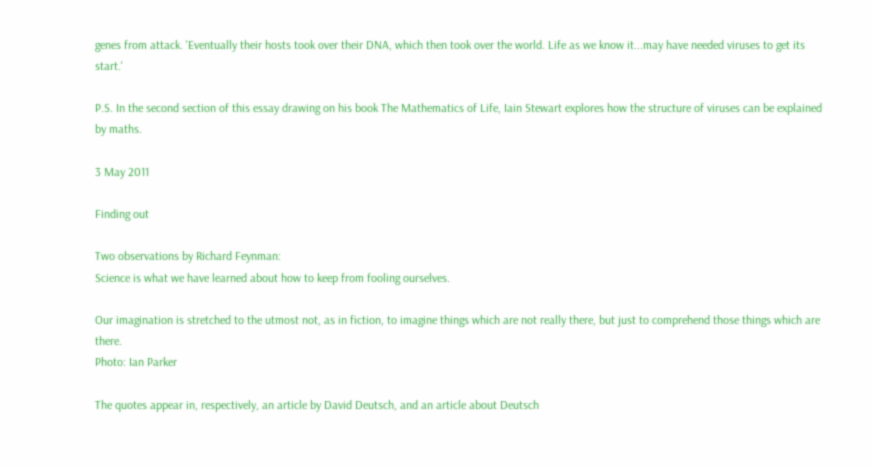genes from attack. 'Eventually their hosts took over their DNA, which then took over the world. Life as we know it...may have needed viruses to get its start.'

P.S. In the second section of this essay drawing on his book The Mathematics of Life, Iain Stewart explores how the structure of viruses can be explained by maths.

3 May 2011

Finding out

Two observations by Richard Feynman:
Science is what we have learned about how to keep from fooling ourselves.

Our imagination is stretched to the utmost not, as in fiction, to imagine things which are not really there, but just to comprehend those things which are there.
Photo: Ian Parker

The quotes appear in, respectively, an article by David Deutsch, and an article about Deutsch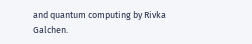and quantum computing by Rivka Galchen.